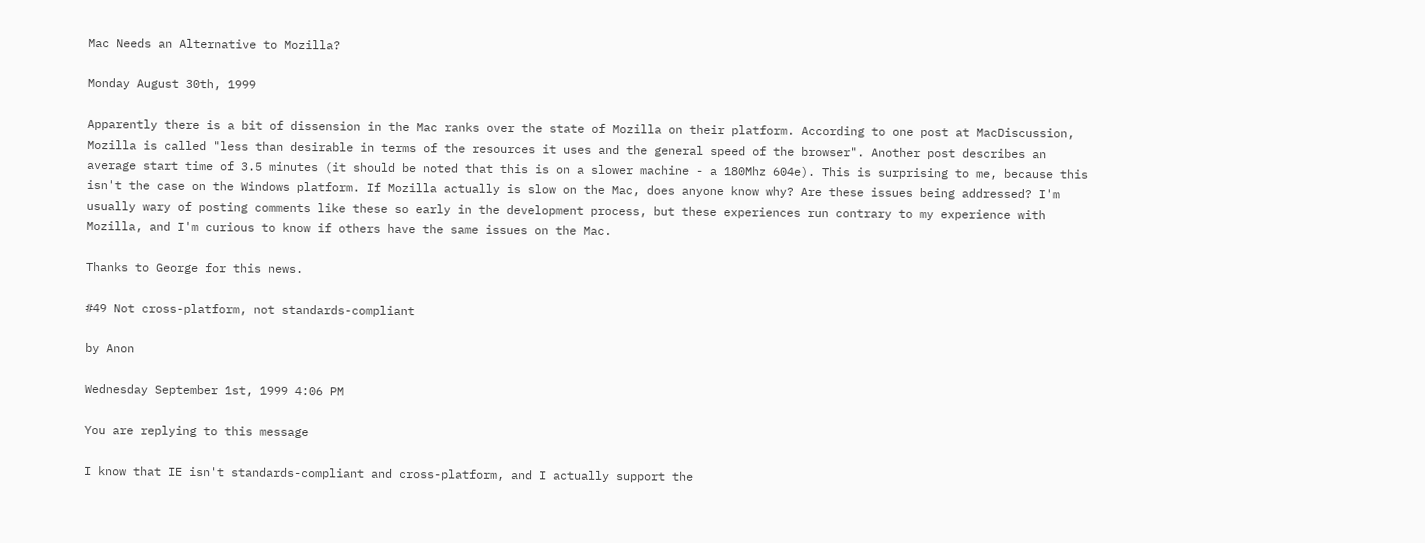Mac Needs an Alternative to Mozilla?

Monday August 30th, 1999

Apparently there is a bit of dissension in the Mac ranks over the state of Mozilla on their platform. According to one post at MacDiscussion, Mozilla is called "less than desirable in terms of the resources it uses and the general speed of the browser". Another post describes an average start time of 3.5 minutes (it should be noted that this is on a slower machine - a 180Mhz 604e). This is surprising to me, because this isn't the case on the Windows platform. If Mozilla actually is slow on the Mac, does anyone know why? Are these issues being addressed? I'm usually wary of posting comments like these so early in the development process, but these experiences run contrary to my experience with Mozilla, and I'm curious to know if others have the same issues on the Mac.

Thanks to George for this news.

#49 Not cross-platform, not standards-compliant

by Anon

Wednesday September 1st, 1999 4:06 PM

You are replying to this message

I know that IE isn't standards-compliant and cross-platform, and I actually support the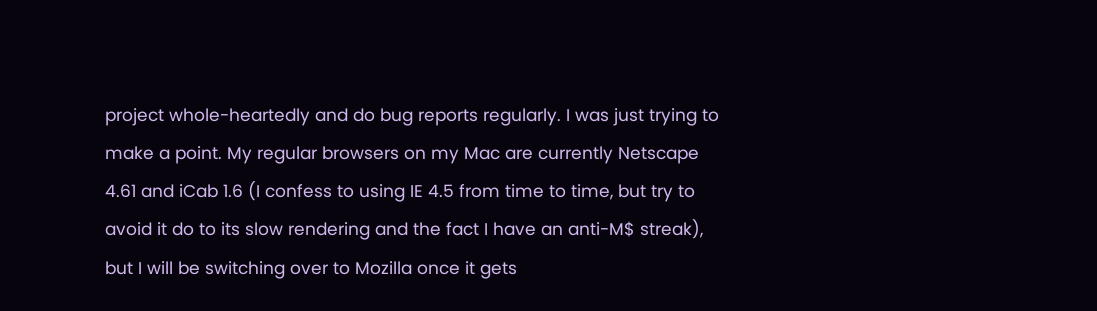project whole-heartedly and do bug reports regularly. I was just trying to make a point. My regular browsers on my Mac are currently Netscape 4.61 and iCab 1.6 (I confess to using IE 4.5 from time to time, but try to avoid it do to its slow rendering and the fact I have an anti-M$ streak), but I will be switching over to Mozilla once it gets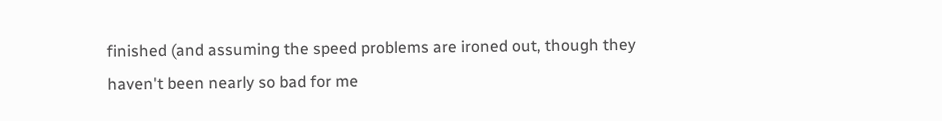finished (and assuming the speed problems are ironed out, though they haven't been nearly so bad for me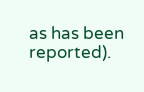as has been reported).